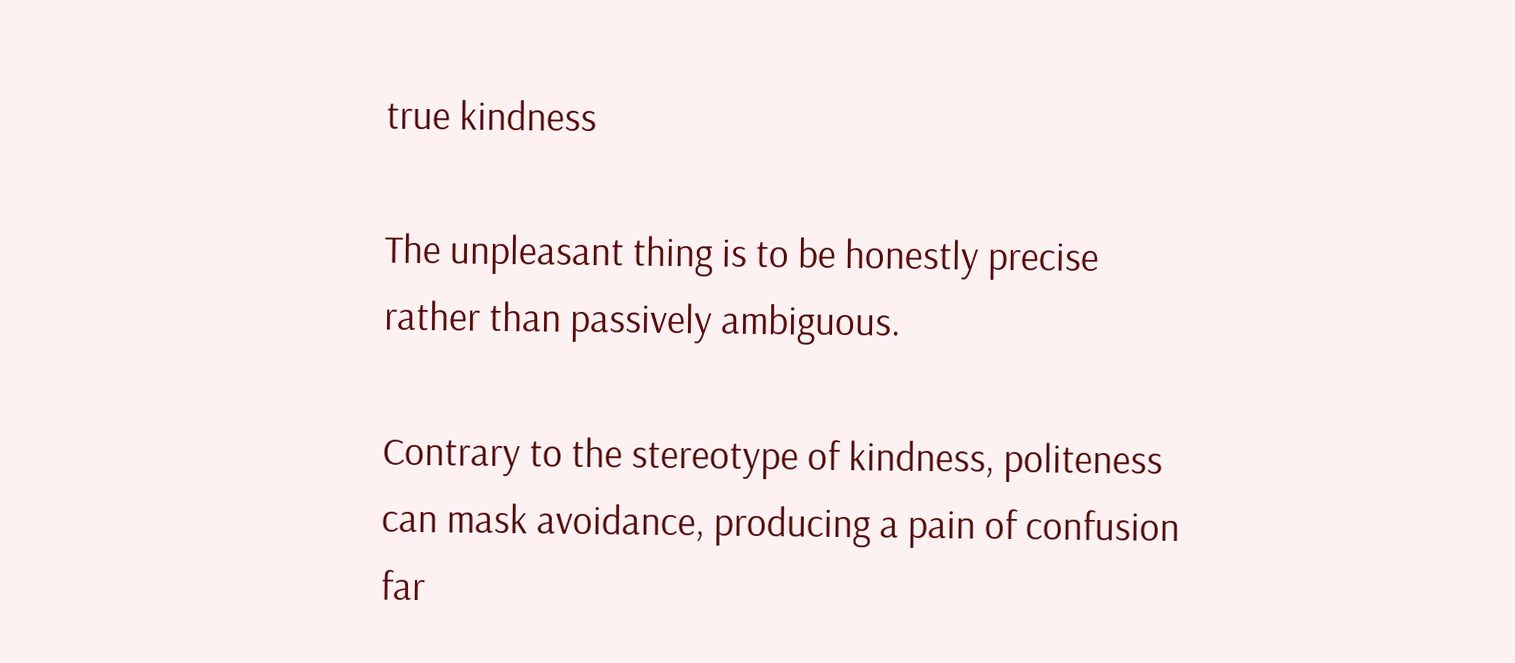true kindness

The unpleasant thing is to be honestly precise rather than passively ambiguous.

Contrary to the stereotype of kindness, politeness can mask avoidance, producing a pain of confusion far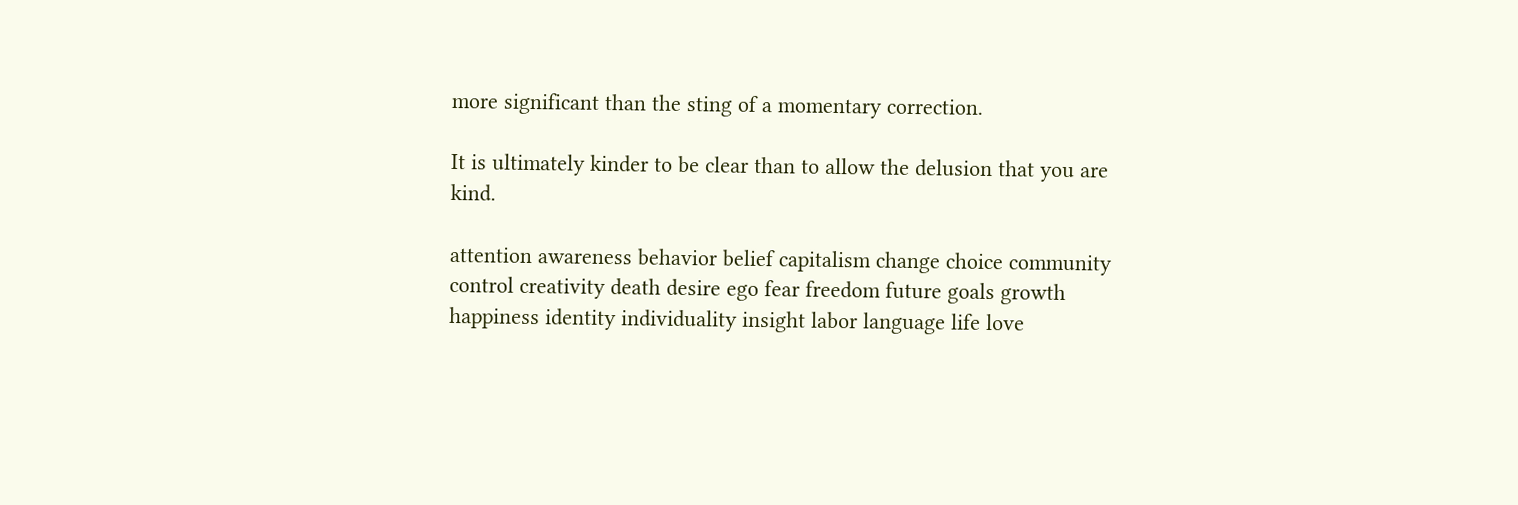more significant than the sting of a momentary correction.

It is ultimately kinder to be clear than to allow the delusion that you are kind.

attention awareness behavior belief capitalism change choice community control creativity death desire ego fear freedom future goals growth happiness identity individuality insight labor language life love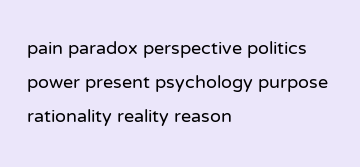pain paradox perspective politics power present psychology purpose rationality reality reason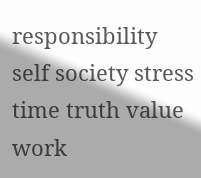responsibility self society stress time truth value work